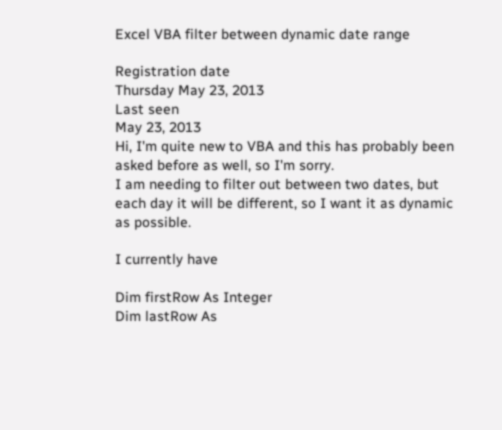Excel VBA filter between dynamic date range

Registration date
Thursday May 23, 2013
Last seen
May 23, 2013
Hi, I'm quite new to VBA and this has probably been asked before as well, so I'm sorry.
I am needing to filter out between two dates, but each day it will be different, so I want it as dynamic as possible.

I currently have

Dim firstRow As Integer
Dim lastRow As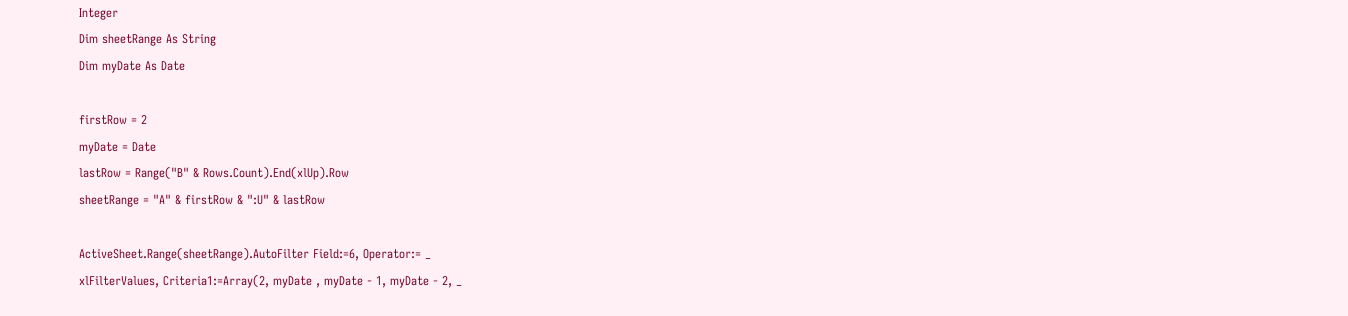Integer
Dim sheetRange As String
Dim myDate As Date

firstRow = 2
myDate = Date
lastRow = Range("B" & Rows.Count).End(xlUp).Row
sheetRange = "A" & firstRow & ":U" & lastRow

ActiveSheet.Range(sheetRange).AutoFilter Field:=6, Operator:= _
xlFilterValues, Criteria1:=Array(2, myDate , myDate - 1, myDate - 2, _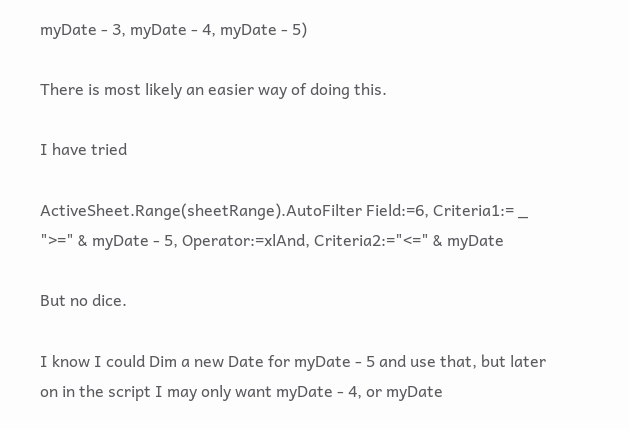myDate - 3, myDate - 4, myDate - 5)

There is most likely an easier way of doing this.

I have tried

ActiveSheet.Range(sheetRange).AutoFilter Field:=6, Criteria1:= _
">=" & myDate - 5, Operator:=xlAnd, Criteria2:="<=" & myDate

But no dice.

I know I could Dim a new Date for myDate - 5 and use that, but later on in the script I may only want myDate - 4, or myDate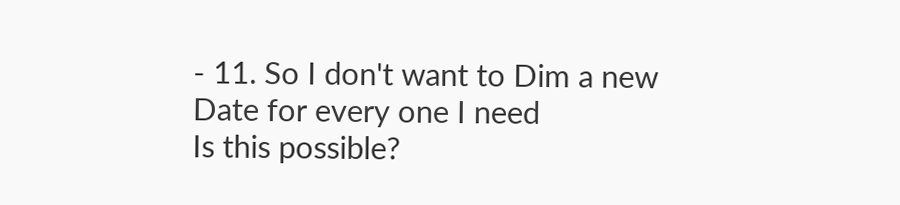- 11. So I don't want to Dim a new Date for every one I need
Is this possible?